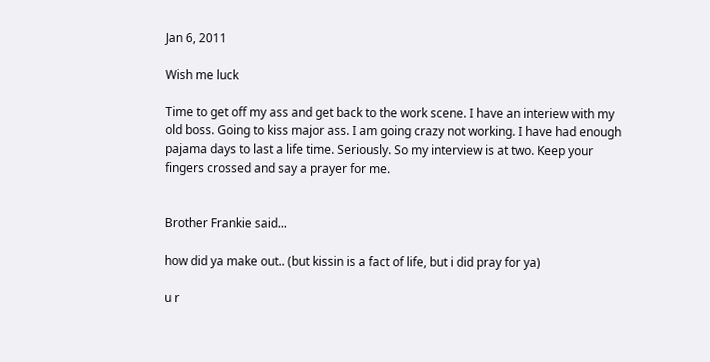Jan 6, 2011

Wish me luck

Time to get off my ass and get back to the work scene. I have an interiew with my old boss. Going to kiss major ass. I am going crazy not working. I have had enough pajama days to last a life time. Seriously. So my interview is at two. Keep your fingers crossed and say a prayer for me.


Brother Frankie said...

how did ya make out.. (but kissin is a fact of life, but i did pray for ya)

u r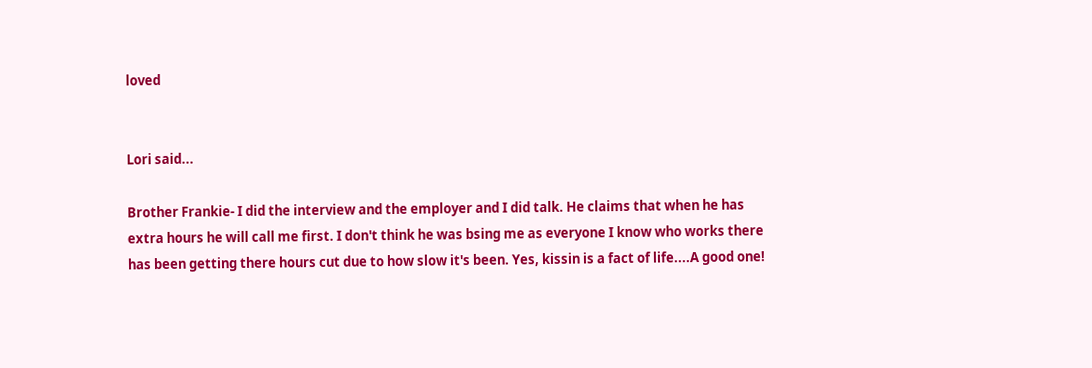loved


Lori said...

Brother Frankie- I did the interview and the employer and I did talk. He claims that when he has extra hours he will call me first. I don't think he was bsing me as everyone I know who works there has been getting there hours cut due to how slow it's been. Yes, kissin is a fact of life....A good one!